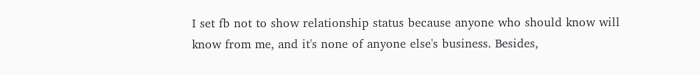I set fb not to show relationship status because anyone who should know will know from me, and it's none of anyone else's business. Besides,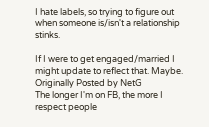I hate labels, so trying to figure out when someone is/isn't a relationship stinks.

If I were to get engaged/married I might update to reflect that. Maybe.
Originally Posted by NetG
The longer I'm on FB, the more I respect people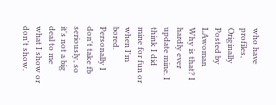who have profiles,
Originally Posted by LAwoman
Why is that? I hardly ever update mine. I think I did mine for fun or when I'm bored. Personally I don't take fb seriously, so it's not a big deal to me what I show or don't show.